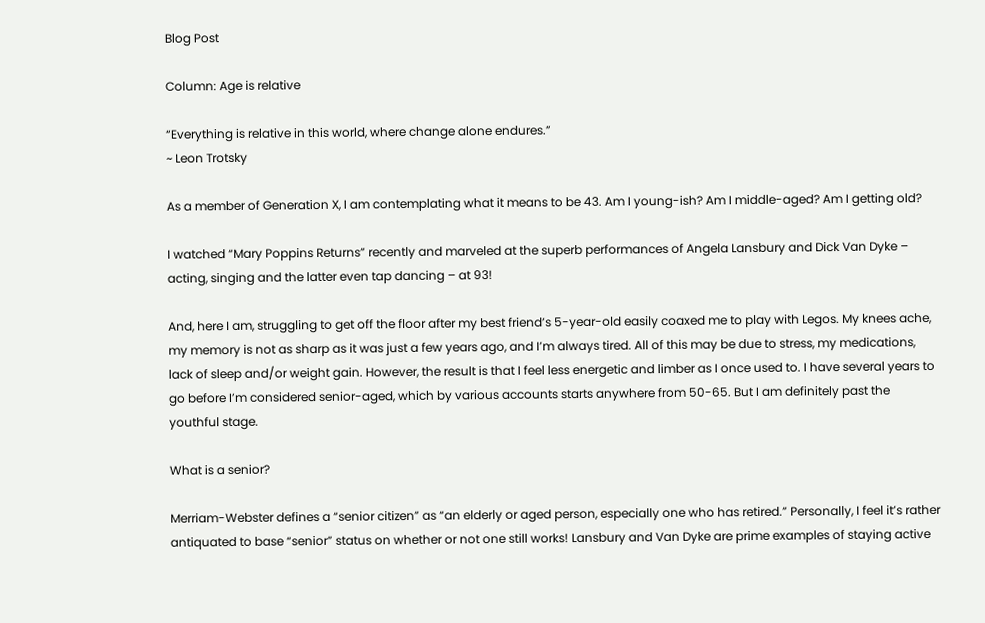Blog Post

Column: Age is relative

“Everything is relative in this world, where change alone endures.”
~ Leon Trotsky

As a member of Generation X, I am contemplating what it means to be 43. Am I young-ish? Am I middle-aged? Am I getting old?

I watched “Mary Poppins Returns” recently and marveled at the superb performances of Angela Lansbury and Dick Van Dyke – acting, singing and the latter even tap dancing – at 93!

And, here I am, struggling to get off the floor after my best friend’s 5-year-old easily coaxed me to play with Legos. My knees ache, my memory is not as sharp as it was just a few years ago, and I’m always tired. All of this may be due to stress, my medications, lack of sleep and/or weight gain. However, the result is that I feel less energetic and limber as I once used to. I have several years to go before I’m considered senior-aged, which by various accounts starts anywhere from 50-65. But I am definitely past the youthful stage.

What is a senior?

Merriam-Webster defines a “senior citizen” as “an elderly or aged person, especially one who has retired.” Personally, I feel it’s rather antiquated to base “senior” status on whether or not one still works! Lansbury and Van Dyke are prime examples of staying active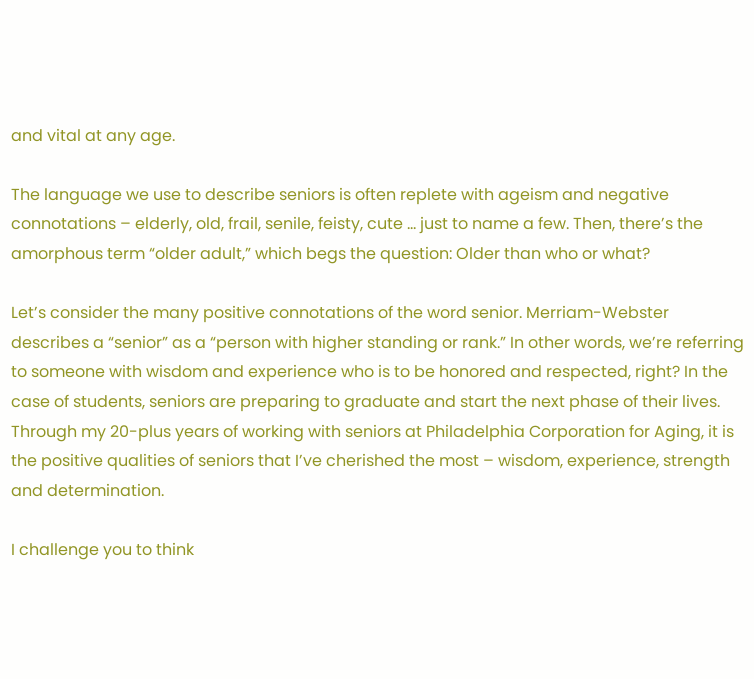and vital at any age.

The language we use to describe seniors is often replete with ageism and negative connotations – elderly, old, frail, senile, feisty, cute … just to name a few. Then, there’s the amorphous term “older adult,” which begs the question: Older than who or what?

Let’s consider the many positive connotations of the word senior. Merriam-Webster describes a “senior” as a “person with higher standing or rank.” In other words, we’re referring to someone with wisdom and experience who is to be honored and respected, right? In the case of students, seniors are preparing to graduate and start the next phase of their lives. Through my 20-plus years of working with seniors at Philadelphia Corporation for Aging, it is the positive qualities of seniors that I’ve cherished the most – wisdom, experience, strength and determination.

I challenge you to think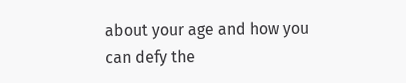about your age and how you can defy the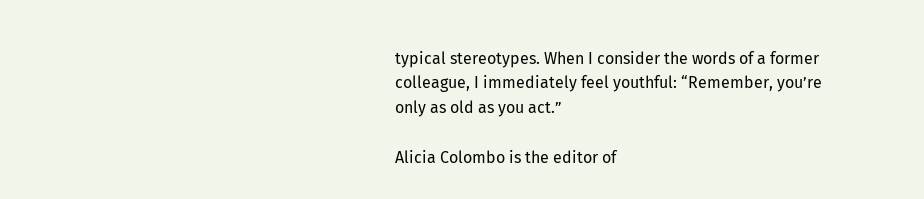typical stereotypes. When I consider the words of a former colleague, I immediately feel youthful: “Remember, you’re only as old as you act.”

Alicia Colombo is the editor of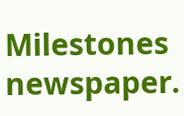Milestones newspaper.